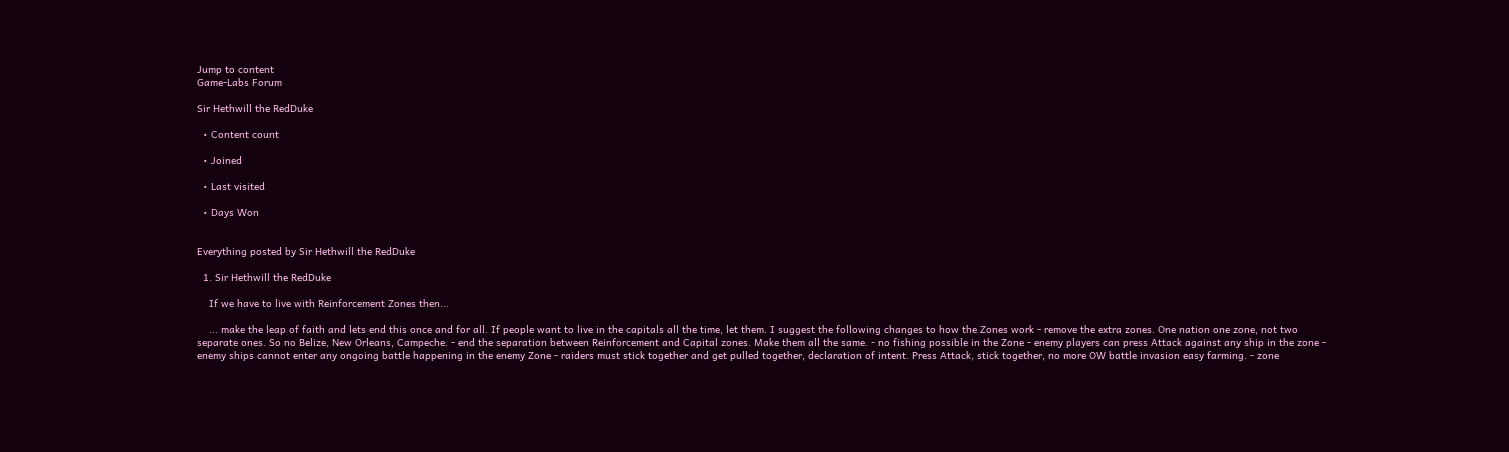Jump to content
Game-Labs Forum

Sir Hethwill the RedDuke

  • Content count

  • Joined

  • Last visited

  • Days Won


Everything posted by Sir Hethwill the RedDuke

  1. Sir Hethwill the RedDuke

    If we have to live with Reinforcement Zones then...

    ... make the leap of faith and lets end this once and for all. If people want to live in the capitals all the time, let them. I suggest the following changes to how the Zones work - remove the extra zones. One nation one zone, not two separate ones. So no Belize, New Orleans, Campeche. - end the separation between Reinforcement and Capital zones. Make them all the same. - no fishing possible in the Zone - enemy players can press Attack against any ship in the zone - enemy ships cannot enter any ongoing battle happening in the enemy Zone - raiders must stick together and get pulled together, declaration of intent. Press Attack, stick together, no more OW battle invasion easy farming. - zone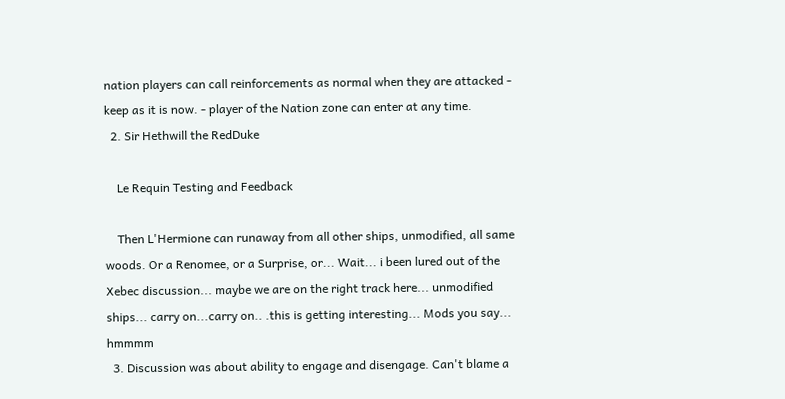nation players can call reinforcements as normal when they are attacked - keep as it is now. - player of the Nation zone can enter at any time.
  2. Sir Hethwill the RedDuke

    Le Requin Testing and Feedback

    Then L'Hermione can runaway from all other ships, unmodified, all same woods. Or a Renomee, or a Surprise, or... Wait... i been lured out of the Xebec discussion... maybe we are on the right track here... unmodified ships... carry on...carry on.. .this is getting interesting... Mods you say... hmmmm
  3. Discussion was about ability to engage and disengage. Can't blame a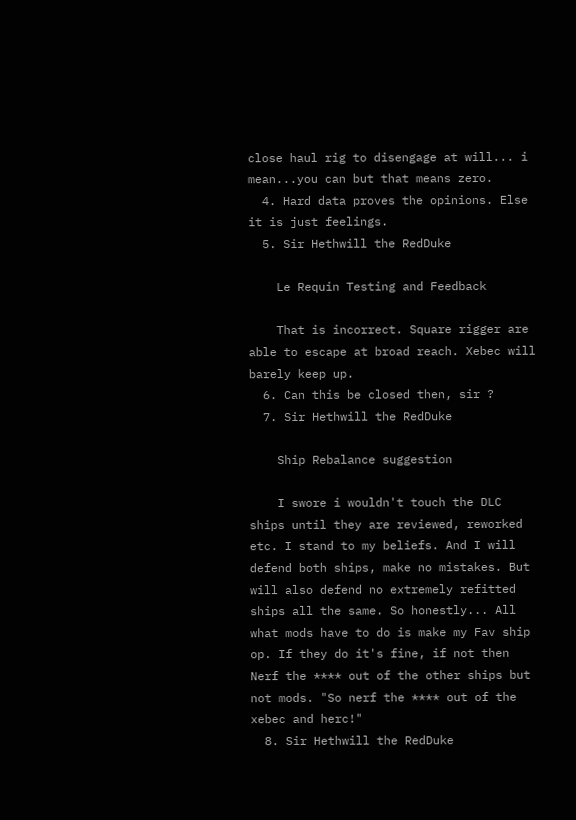close haul rig to disengage at will... i mean...you can but that means zero.
  4. Hard data proves the opinions. Else it is just feelings.
  5. Sir Hethwill the RedDuke

    Le Requin Testing and Feedback

    That is incorrect. Square rigger are able to escape at broad reach. Xebec will barely keep up.
  6. Can this be closed then, sir ?
  7. Sir Hethwill the RedDuke

    Ship Rebalance suggestion

    I swore i wouldn't touch the DLC ships until they are reviewed, reworked etc. I stand to my beliefs. And I will defend both ships, make no mistakes. But will also defend no extremely refitted ships all the same. So honestly... All what mods have to do is make my Fav ship op. If they do it's fine, if not then Nerf the **** out of the other ships but not mods. "So nerf the **** out of the xebec and herc!"
  8. Sir Hethwill the RedDuke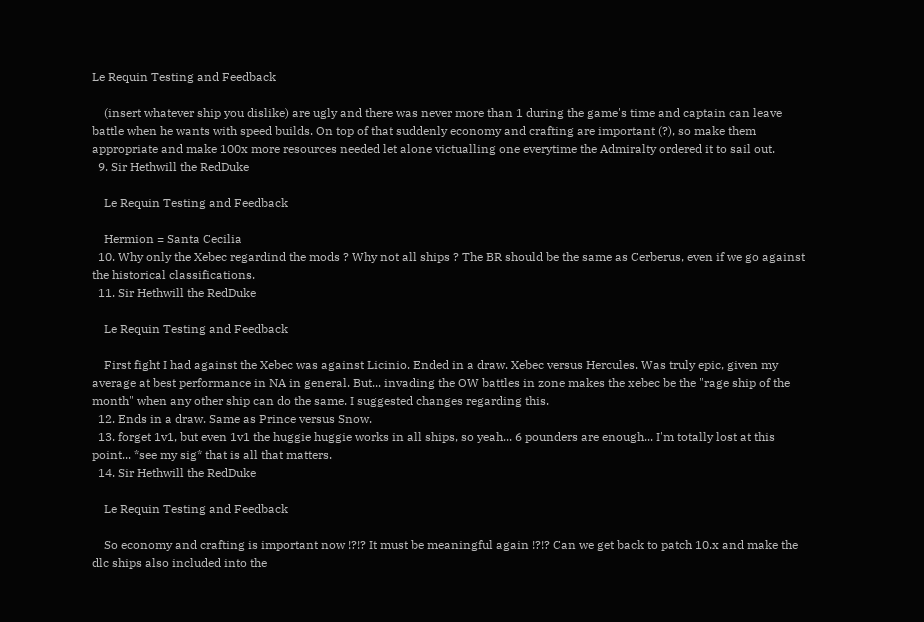Le Requin Testing and Feedback

    (insert whatever ship you dislike) are ugly and there was never more than 1 during the game's time and captain can leave battle when he wants with speed builds. On top of that suddenly economy and crafting are important (?), so make them appropriate and make 100x more resources needed let alone victualling one everytime the Admiralty ordered it to sail out.
  9. Sir Hethwill the RedDuke

    Le Requin Testing and Feedback

    Hermion = Santa Cecilia
  10. Why only the Xebec regardind the mods ? Why not all ships ? The BR should be the same as Cerberus, even if we go against the historical classifications.
  11. Sir Hethwill the RedDuke

    Le Requin Testing and Feedback

    First fight I had against the Xebec was against Licinio. Ended in a draw. Xebec versus Hercules. Was truly epic, given my average at best performance in NA in general. But... invading the OW battles in zone makes the xebec be the "rage ship of the month" when any other ship can do the same. I suggested changes regarding this.
  12. Ends in a draw. Same as Prince versus Snow.
  13. forget 1v1, but even 1v1 the huggie huggie works in all ships, so yeah... 6 pounders are enough... I'm totally lost at this point... *see my sig* that is all that matters.
  14. Sir Hethwill the RedDuke

    Le Requin Testing and Feedback

    So economy and crafting is important now !?!? It must be meaningful again !?!? Can we get back to patch 10.x and make the dlc ships also included into the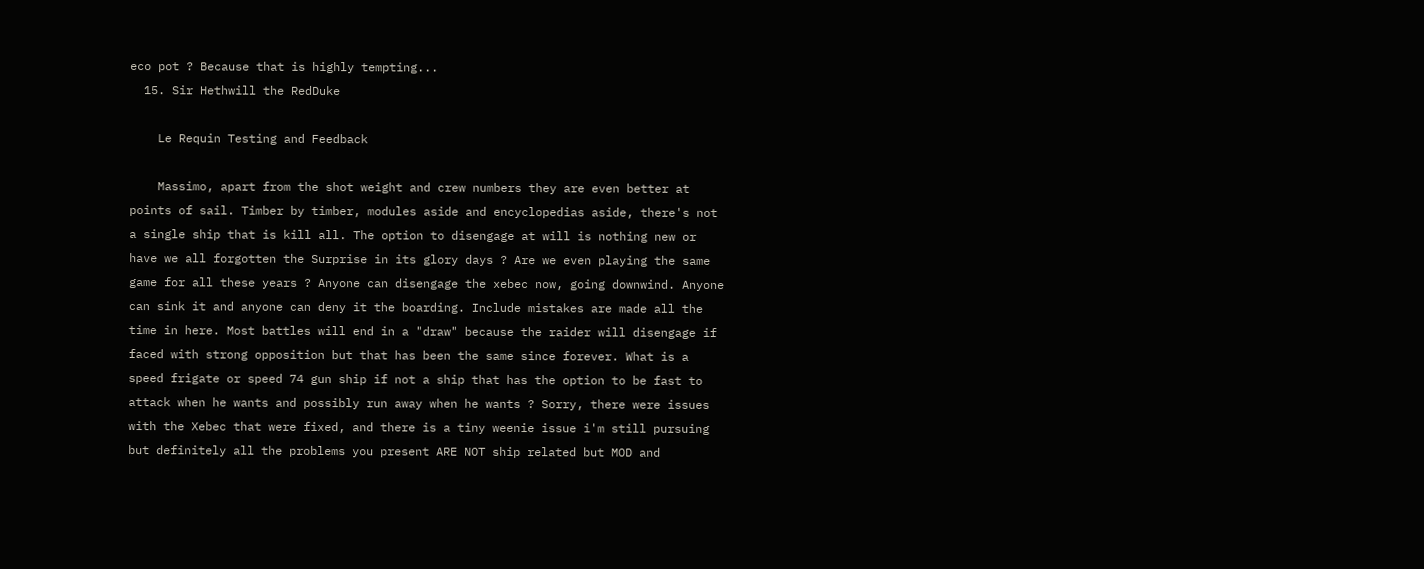eco pot ? Because that is highly tempting...
  15. Sir Hethwill the RedDuke

    Le Requin Testing and Feedback

    Massimo, apart from the shot weight and crew numbers they are even better at points of sail. Timber by timber, modules aside and encyclopedias aside, there's not a single ship that is kill all. The option to disengage at will is nothing new or have we all forgotten the Surprise in its glory days ? Are we even playing the same game for all these years ? Anyone can disengage the xebec now, going downwind. Anyone can sink it and anyone can deny it the boarding. Include mistakes are made all the time in here. Most battles will end in a "draw" because the raider will disengage if faced with strong opposition but that has been the same since forever. What is a speed frigate or speed 74 gun ship if not a ship that has the option to be fast to attack when he wants and possibly run away when he wants ? Sorry, there were issues with the Xebec that were fixed, and there is a tiny weenie issue i'm still pursuing but definitely all the problems you present ARE NOT ship related but MOD and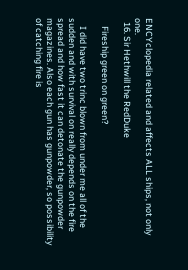ENCYclopedia related and affects ALL ships, not only one.
  16. Sir Hethwill the RedDuke

    Fireship green on green?

    I did have two trinc blown from under me all of the sudden and with survival on really depends on the fire spread and how fast it can detonate the gunpowder magazines. Also each gun has gunpowder, so possibility of catching fire is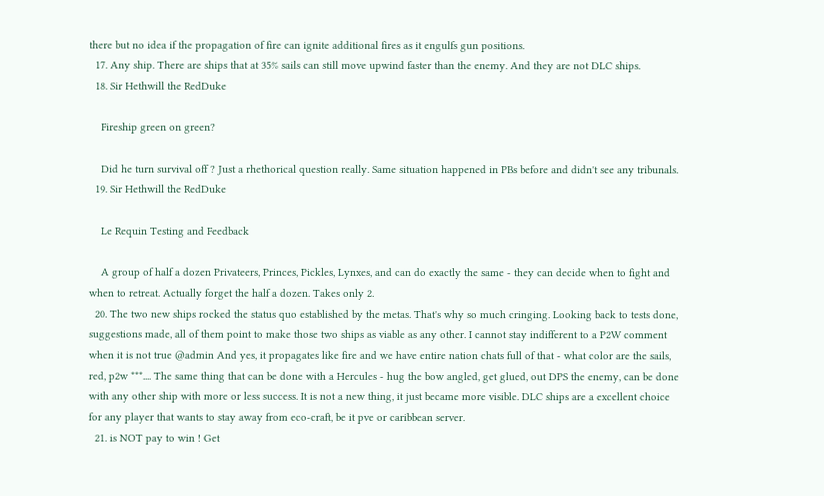there but no idea if the propagation of fire can ignite additional fires as it engulfs gun positions.
  17. Any ship. There are ships that at 35% sails can still move upwind faster than the enemy. And they are not DLC ships.
  18. Sir Hethwill the RedDuke

    Fireship green on green?

    Did he turn survival off ? Just a rhethorical question really. Same situation happened in PBs before and didn't see any tribunals.
  19. Sir Hethwill the RedDuke

    Le Requin Testing and Feedback

    A group of half a dozen Privateers, Princes, Pickles, Lynxes, and can do exactly the same - they can decide when to fight and when to retreat. Actually forget the half a dozen. Takes only 2.
  20. The two new ships rocked the status quo established by the metas. That's why so much cringing. Looking back to tests done, suggestions made, all of them point to make those two ships as viable as any other. I cannot stay indifferent to a P2W comment when it is not true @admin And yes, it propagates like fire and we have entire nation chats full of that - what color are the sails, red, p2w ***.... The same thing that can be done with a Hercules - hug the bow angled, get glued, out DPS the enemy, can be done with any other ship with more or less success. It is not a new thing, it just became more visible. DLC ships are a excellent choice for any player that wants to stay away from eco-craft, be it pve or caribbean server.
  21. is NOT pay to win ! Get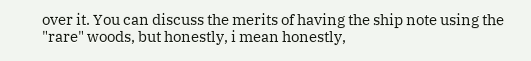over it. You can discuss the merits of having the ship note using the "rare" woods, but honestly, i mean honestly,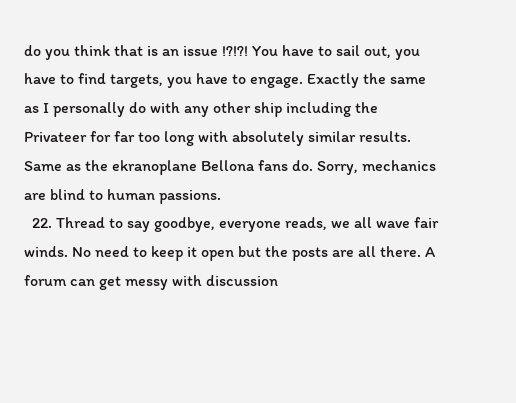do you think that is an issue !?!?! You have to sail out, you have to find targets, you have to engage. Exactly the same as I personally do with any other ship including the Privateer for far too long with absolutely similar results. Same as the ekranoplane Bellona fans do. Sorry, mechanics are blind to human passions.
  22. Thread to say goodbye, everyone reads, we all wave fair winds. No need to keep it open but the posts are all there. A forum can get messy with discussion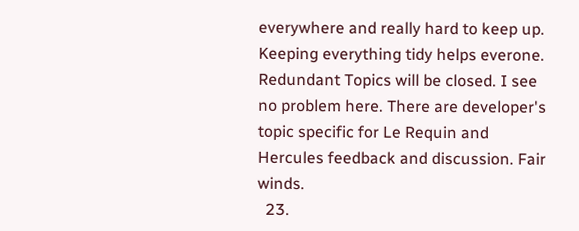everywhere and really hard to keep up. Keeping everything tidy helps everone. Redundant Topics will be closed. I see no problem here. There are developer's topic specific for Le Requin and Hercules feedback and discussion. Fair winds.
  23.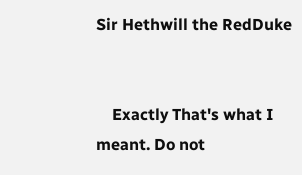Sir Hethwill the RedDuke


    Exactly That's what I meant. Do not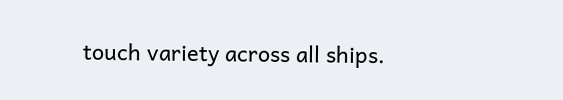touch variety across all ships.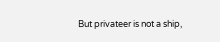But privateer is not a ship,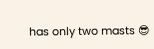has only two masts 😎